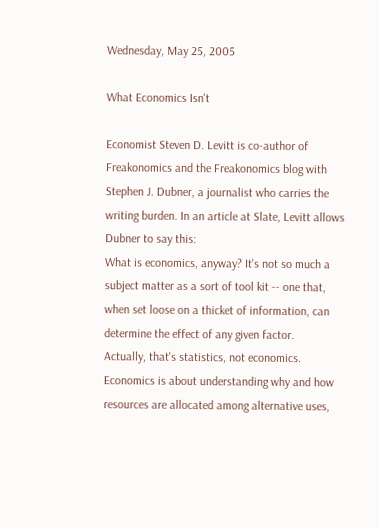Wednesday, May 25, 2005

What Economics Isn't

Economist Steven D. Levitt is co-author of Freakonomics and the Freakonomics blog with Stephen J. Dubner, a journalist who carries the writing burden. In an article at Slate, Levitt allows Dubner to say this:
What is economics, anyway? It's not so much a subject matter as a sort of tool kit -- one that, when set loose on a thicket of information, can determine the effect of any given factor.
Actually, that's statistics, not economics. Economics is about understanding why and how resources are allocated among alternative uses,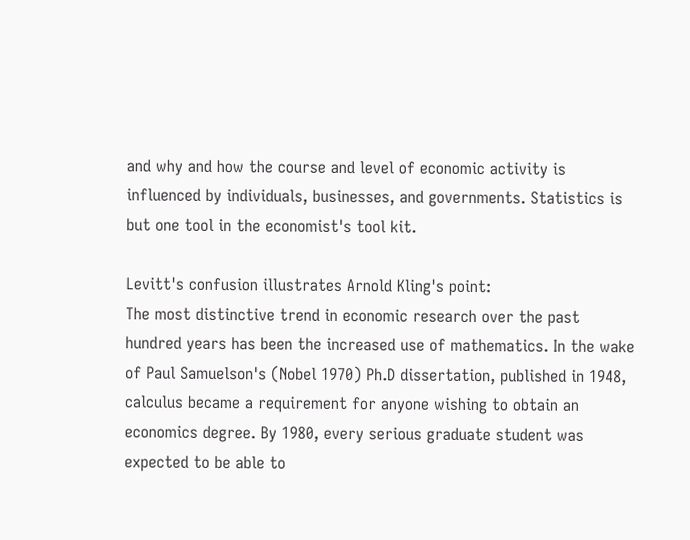and why and how the course and level of economic activity is influenced by individuals, businesses, and governments. Statistics is but one tool in the economist's tool kit.

Levitt's confusion illustrates Arnold Kling's point:
The most distinctive trend in economic research over the past hundred years has been the increased use of mathematics. In the wake of Paul Samuelson's (Nobel 1970) Ph.D dissertation, published in 1948, calculus became a requirement for anyone wishing to obtain an economics degree. By 1980, every serious graduate student was expected to be able to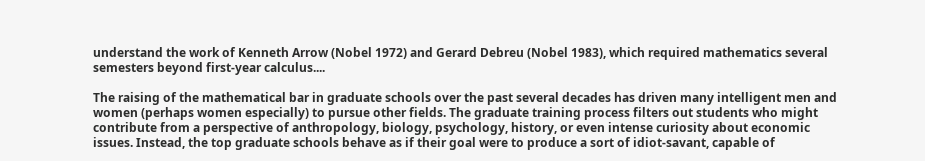understand the work of Kenneth Arrow (Nobel 1972) and Gerard Debreu (Nobel 1983), which required mathematics several semesters beyond first-year calculus....

The raising of the mathematical bar in graduate schools over the past several decades has driven many intelligent men and women (perhaps women especially) to pursue other fields. The graduate training process filters out students who might contribute from a perspective of anthropology, biology, psychology, history, or even intense curiosity about economic issues. Instead, the top graduate schools behave as if their goal were to produce a sort of idiot-savant, capable of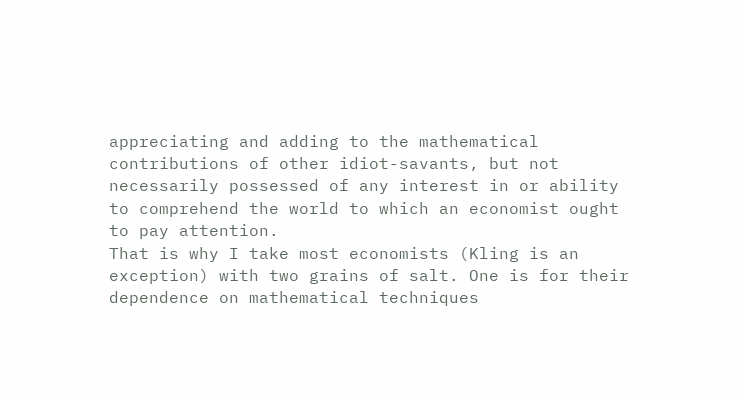appreciating and adding to the mathematical contributions of other idiot-savants, but not necessarily possessed of any interest in or ability to comprehend the world to which an economist ought to pay attention.
That is why I take most economists (Kling is an exception) with two grains of salt. One is for their dependence on mathematical techniques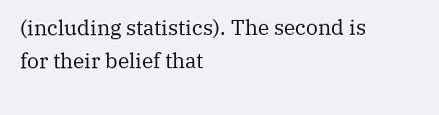(including statistics). The second is for their belief that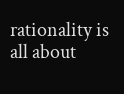rationality is all about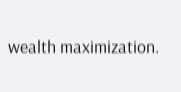wealth maximization.